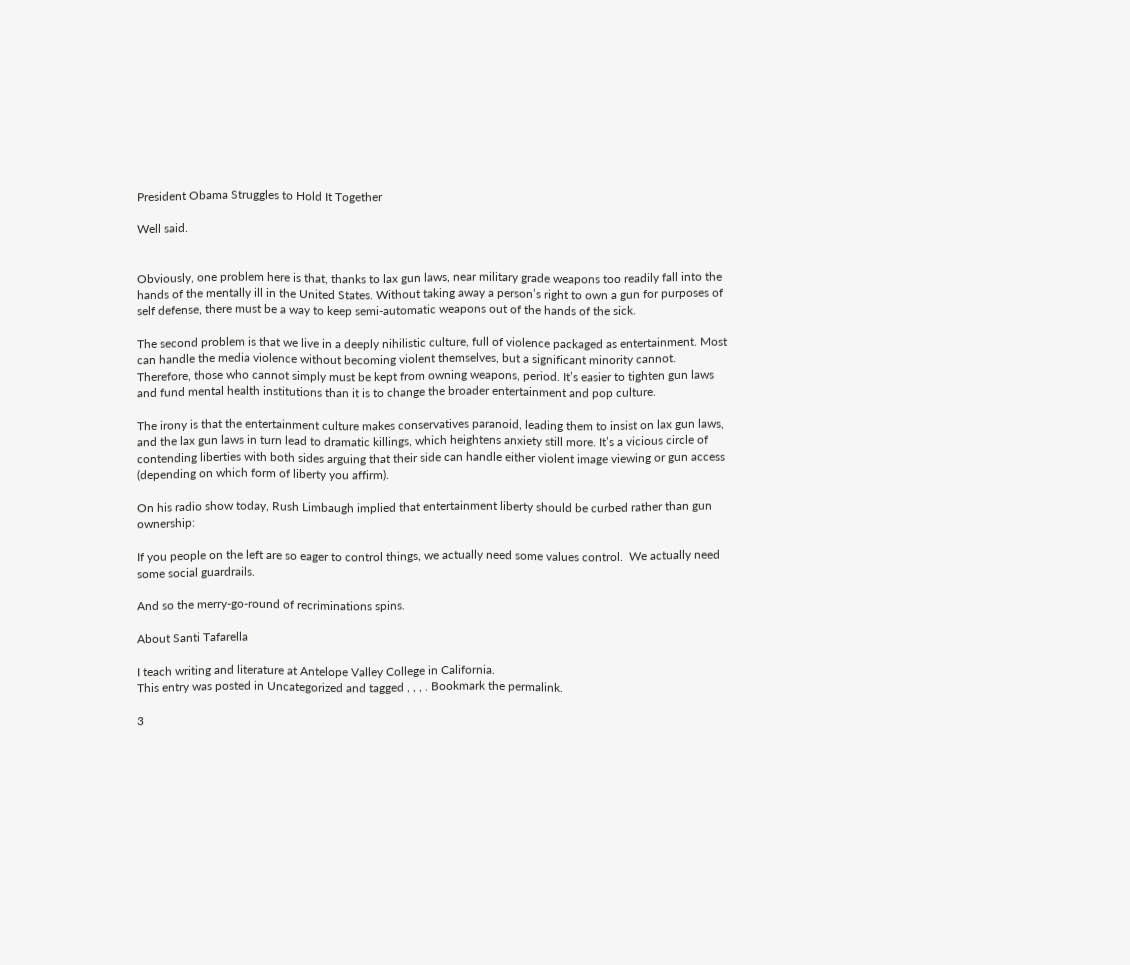President Obama Struggles to Hold It Together

Well said.


Obviously, one problem here is that, thanks to lax gun laws, near military grade weapons too readily fall into the hands of the mentally ill in the United States. Without taking away a person’s right to own a gun for purposes of self defense, there must be a way to keep semi-automatic weapons out of the hands of the sick.

The second problem is that we live in a deeply nihilistic culture, full of violence packaged as entertainment. Most can handle the media violence without becoming violent themselves, but a significant minority cannot. Therefore, those who cannot simply must be kept from owning weapons, period. It’s easier to tighten gun laws and fund mental health institutions than it is to change the broader entertainment and pop culture.

The irony is that the entertainment culture makes conservatives paranoid, leading them to insist on lax gun laws, and the lax gun laws in turn lead to dramatic killings, which heightens anxiety still more. It’s a vicious circle of contending liberties with both sides arguing that their side can handle either violent image viewing or gun access (depending on which form of liberty you affirm).

On his radio show today, Rush Limbaugh implied that entertainment liberty should be curbed rather than gun ownership:

If you people on the left are so eager to control things, we actually need some values control.  We actually need some social guardrails.

And so the merry-go-round of recriminations spins.

About Santi Tafarella

I teach writing and literature at Antelope Valley College in California.
This entry was posted in Uncategorized and tagged , , , . Bookmark the permalink.

3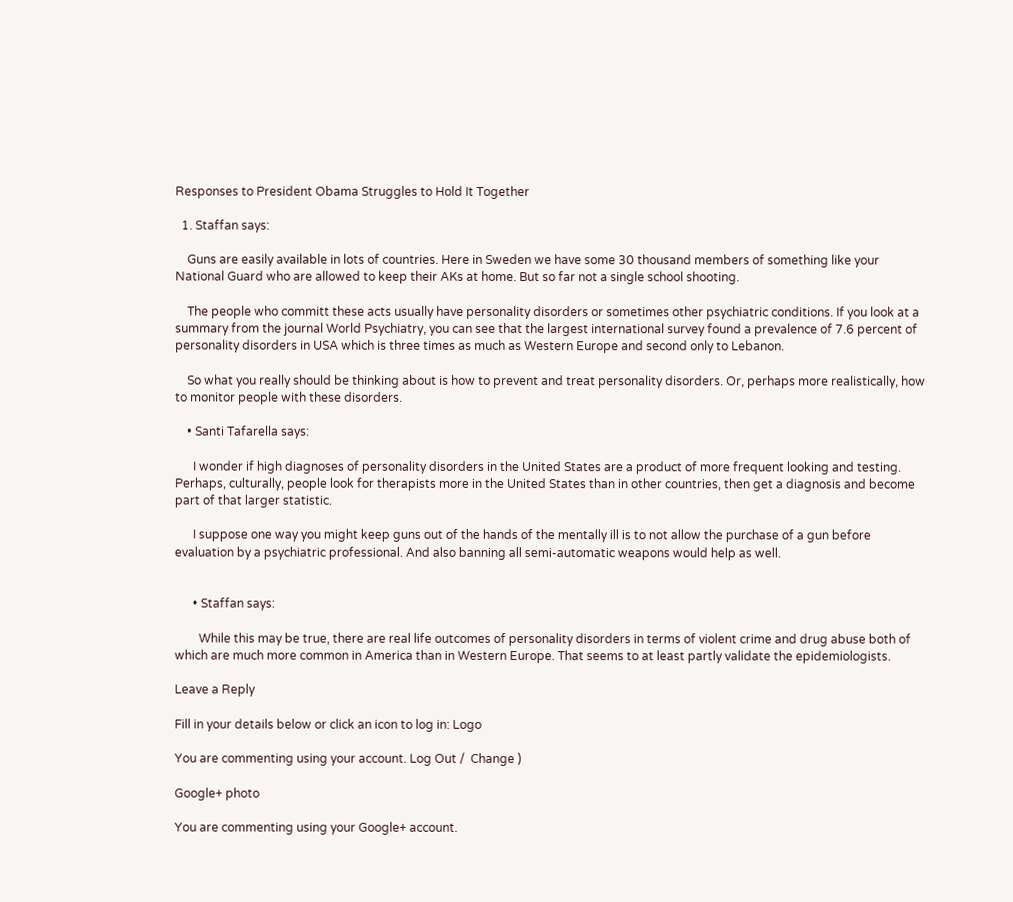Responses to President Obama Struggles to Hold It Together

  1. Staffan says:

    Guns are easily available in lots of countries. Here in Sweden we have some 30 thousand members of something like your National Guard who are allowed to keep their AKs at home. But so far not a single school shooting.

    The people who committ these acts usually have personality disorders or sometimes other psychiatric conditions. If you look at a summary from the journal World Psychiatry, you can see that the largest international survey found a prevalence of 7.6 percent of personality disorders in USA which is three times as much as Western Europe and second only to Lebanon.

    So what you really should be thinking about is how to prevent and treat personality disorders. Or, perhaps more realistically, how to monitor people with these disorders.

    • Santi Tafarella says:

      I wonder if high diagnoses of personality disorders in the United States are a product of more frequent looking and testing. Perhaps, culturally, people look for therapists more in the United States than in other countries, then get a diagnosis and become part of that larger statistic.

      I suppose one way you might keep guns out of the hands of the mentally ill is to not allow the purchase of a gun before evaluation by a psychiatric professional. And also banning all semi-automatic weapons would help as well.


      • Staffan says:

        While this may be true, there are real life outcomes of personality disorders in terms of violent crime and drug abuse both of which are much more common in America than in Western Europe. That seems to at least partly validate the epidemiologists.

Leave a Reply

Fill in your details below or click an icon to log in: Logo

You are commenting using your account. Log Out /  Change )

Google+ photo

You are commenting using your Google+ account.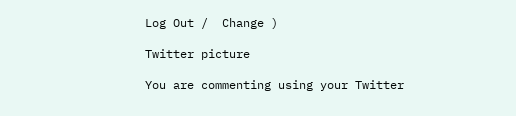Log Out /  Change )

Twitter picture

You are commenting using your Twitter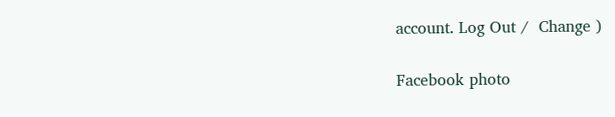account. Log Out /  Change )

Facebook photo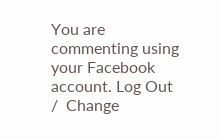You are commenting using your Facebook account. Log Out /  Change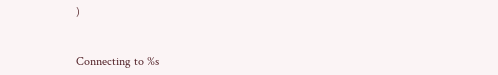)


Connecting to %s